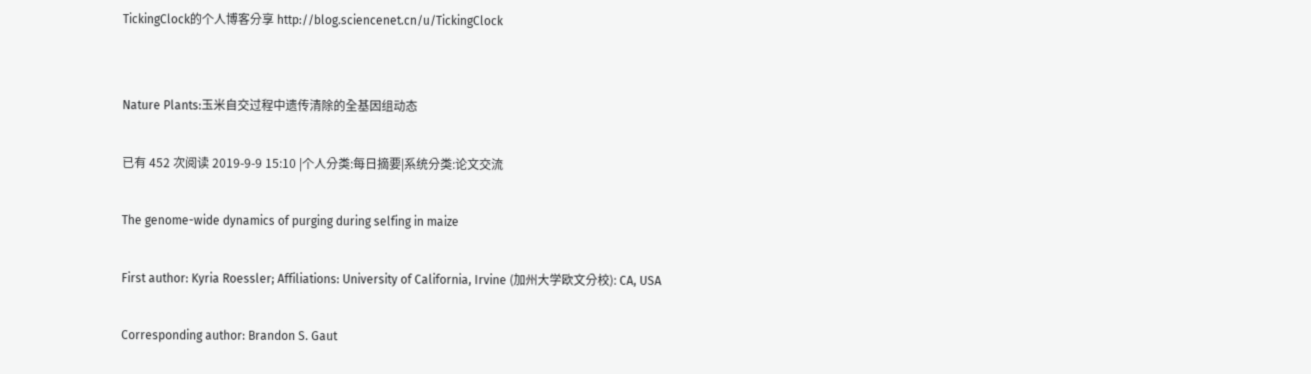TickingClock的个人博客分享 http://blog.sciencenet.cn/u/TickingClock


Nature Plants:玉米自交过程中遗传清除的全基因组动态

已有 452 次阅读 2019-9-9 15:10 |个人分类:每日摘要|系统分类:论文交流

The genome-wide dynamics of purging during selfing in maize

First author: Kyria Roessler; Affiliations: University of California, Irvine (加州大学欧文分校): CA, USA

Corresponding author: Brandon S. Gaut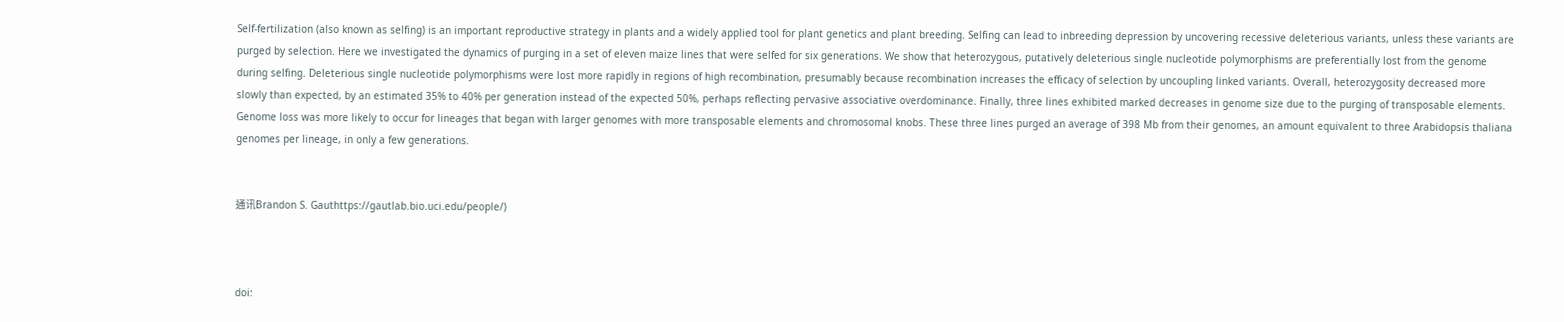Self-fertilization (also known as selfing) is an important reproductive strategy in plants and a widely applied tool for plant genetics and plant breeding. Selfing can lead to inbreeding depression by uncovering recessive deleterious variants, unless these variants are purged by selection. Here we investigated the dynamics of purging in a set of eleven maize lines that were selfed for six generations. We show that heterozygous, putatively deleterious single nucleotide polymorphisms are preferentially lost from the genome during selfing. Deleterious single nucleotide polymorphisms were lost more rapidly in regions of high recombination, presumably because recombination increases the efficacy of selection by uncoupling linked variants. Overall, heterozygosity decreased more slowly than expected, by an estimated 35% to 40% per generation instead of the expected 50%, perhaps reflecting pervasive associative overdominance. Finally, three lines exhibited marked decreases in genome size due to the purging of transposable elements. Genome loss was more likely to occur for lineages that began with larger genomes with more transposable elements and chromosomal knobs. These three lines purged an average of 398 Mb from their genomes, an amount equivalent to three Arabidopsis thaliana genomes per lineage, in only a few generations.


通讯Brandon S. Gauthttps://gautlab.bio.uci.edu/people/)



doi: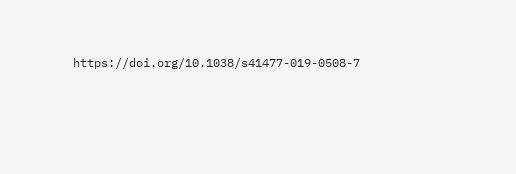https://doi.org/10.1038/s41477-019-0508-7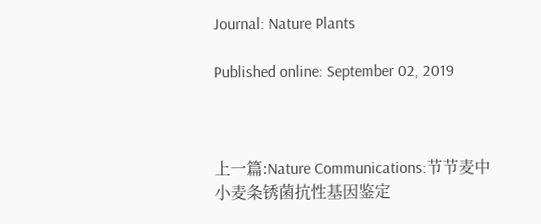Journal: Nature Plants

Published online: September 02, 2019



上一篇:Nature Communications:节节麦中小麦条锈菌抗性基因鉴定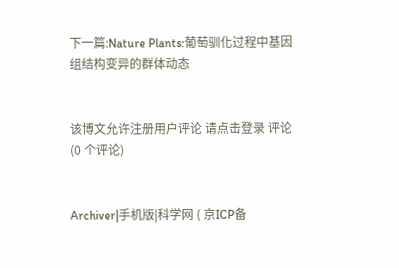下一篇:Nature Plants:葡萄驯化过程中基因组结构变异的群体动态


该博文允许注册用户评论 请点击登录 评论 (0 个评论)


Archiver|手机版|科学网 ( 京ICP备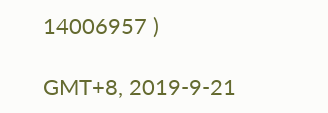14006957 )

GMT+8, 2019-9-21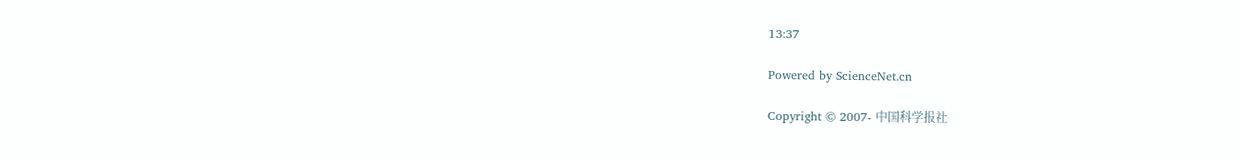13:37

Powered by ScienceNet.cn

Copyright © 2007- 中国科学报社